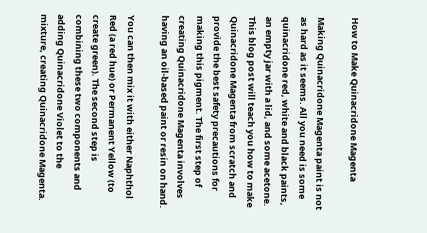How to Make Quinacridone Magenta

Making Quinacridone Magenta paint is not as hard as it seems. All you need is some quinacridone red, white and black paints, an empty jar with a lid, and some acetone. This blog post will teach you how to make Quinacridone Magenta from scratch and provide the best safety precautions for making this pigment. The first step of creating Quinacridone Magenta involves having an oil-based paint or resin on hand.

You can then mix it with either Naphthol Red (a red hue) or Permanent Yellow (to create green). The second step is combining these two components and adding Quinacridone Violet to the mixture, creating Quinacridone Magenta.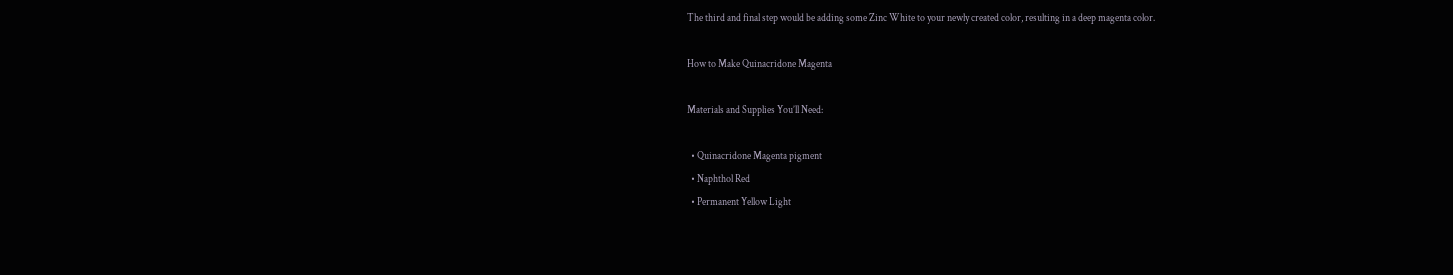The third and final step would be adding some Zinc White to your newly created color, resulting in a deep magenta color.

How to Make Quinacridone Magenta

Materials and Supplies You’ll Need:

  • Quinacridone Magenta pigment
  • Naphthol Red
  • Permanent Yellow Light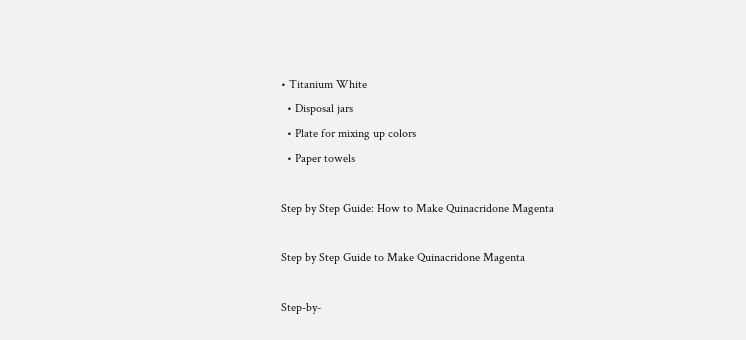• Titanium White
  • Disposal jars
  • Plate for mixing up colors
  • Paper towels

Step by Step Guide: How to Make Quinacridone Magenta

Step by Step Guide to Make Quinacridone Magenta

Step-by-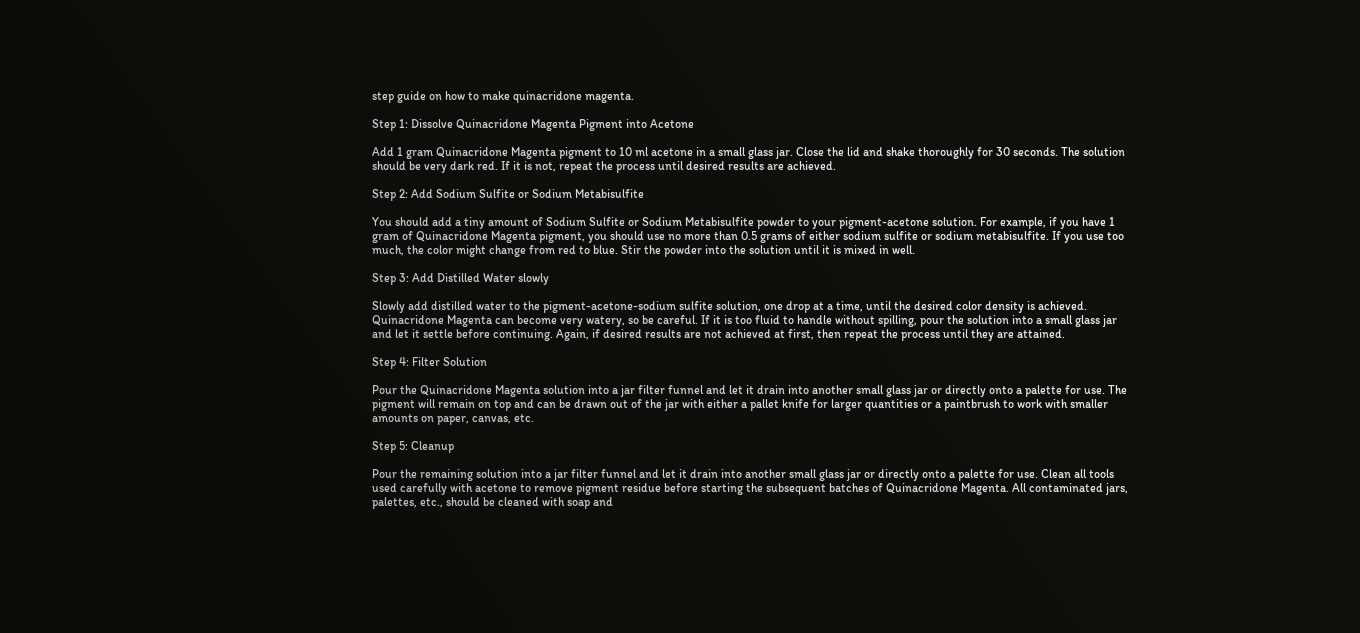step guide on how to make quinacridone magenta.

Step 1: Dissolve Quinacridone Magenta Pigment into Acetone

Add 1 gram Quinacridone Magenta pigment to 10 ml acetone in a small glass jar. Close the lid and shake thoroughly for 30 seconds. The solution should be very dark red. If it is not, repeat the process until desired results are achieved.

Step 2: Add Sodium Sulfite or Sodium Metabisulfite

You should add a tiny amount of Sodium Sulfite or Sodium Metabisulfite powder to your pigment-acetone solution. For example, if you have 1 gram of Quinacridone Magenta pigment, you should use no more than 0.5 grams of either sodium sulfite or sodium metabisulfite. If you use too much, the color might change from red to blue. Stir the powder into the solution until it is mixed in well.

Step 3: Add Distilled Water slowly

Slowly add distilled water to the pigment-acetone-sodium sulfite solution, one drop at a time, until the desired color density is achieved. Quinacridone Magenta can become very watery, so be careful. If it is too fluid to handle without spilling, pour the solution into a small glass jar and let it settle before continuing. Again, if desired results are not achieved at first, then repeat the process until they are attained.

Step 4: Filter Solution

Pour the Quinacridone Magenta solution into a jar filter funnel and let it drain into another small glass jar or directly onto a palette for use. The pigment will remain on top and can be drawn out of the jar with either a pallet knife for larger quantities or a paintbrush to work with smaller amounts on paper, canvas, etc.

Step 5: Cleanup

Pour the remaining solution into a jar filter funnel and let it drain into another small glass jar or directly onto a palette for use. Clean all tools used carefully with acetone to remove pigment residue before starting the subsequent batches of Quinacridone Magenta. All contaminated jars, palettes, etc., should be cleaned with soap and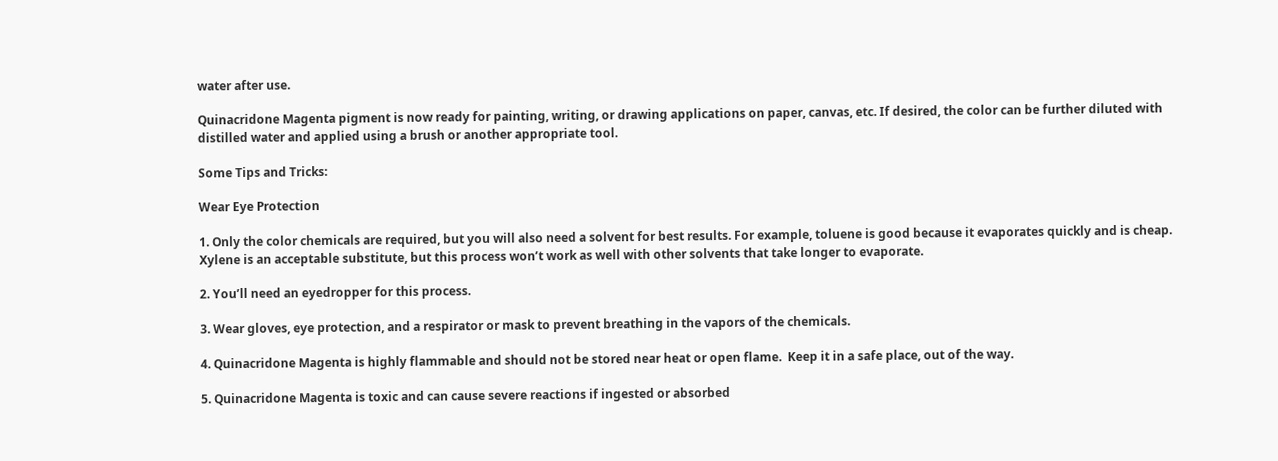water after use.

Quinacridone Magenta pigment is now ready for painting, writing, or drawing applications on paper, canvas, etc. If desired, the color can be further diluted with distilled water and applied using a brush or another appropriate tool.

Some Tips and Tricks:

Wear Eye Protection

1. Only the color chemicals are required, but you will also need a solvent for best results. For example, toluene is good because it evaporates quickly and is cheap.  Xylene is an acceptable substitute, but this process won’t work as well with other solvents that take longer to evaporate.

2. You’ll need an eyedropper for this process.

3. Wear gloves, eye protection, and a respirator or mask to prevent breathing in the vapors of the chemicals.

4. Quinacridone Magenta is highly flammable and should not be stored near heat or open flame.  Keep it in a safe place, out of the way.

5. Quinacridone Magenta is toxic and can cause severe reactions if ingested or absorbed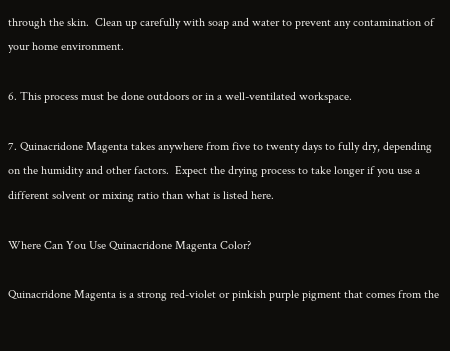through the skin.  Clean up carefully with soap and water to prevent any contamination of your home environment.

6. This process must be done outdoors or in a well-ventilated workspace.

7. Quinacridone Magenta takes anywhere from five to twenty days to fully dry, depending on the humidity and other factors.  Expect the drying process to take longer if you use a different solvent or mixing ratio than what is listed here.

Where Can You Use Quinacridone Magenta Color?

Quinacridone Magenta is a strong red-violet or pinkish purple pigment that comes from the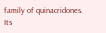family of quinacridones. Its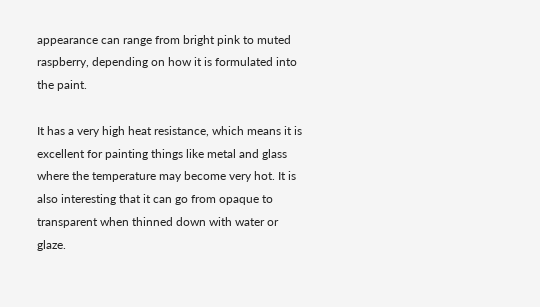appearance can range from bright pink to muted raspberry, depending on how it is formulated into the paint.

It has a very high heat resistance, which means it is excellent for painting things like metal and glass where the temperature may become very hot. It is also interesting that it can go from opaque to transparent when thinned down with water or glaze.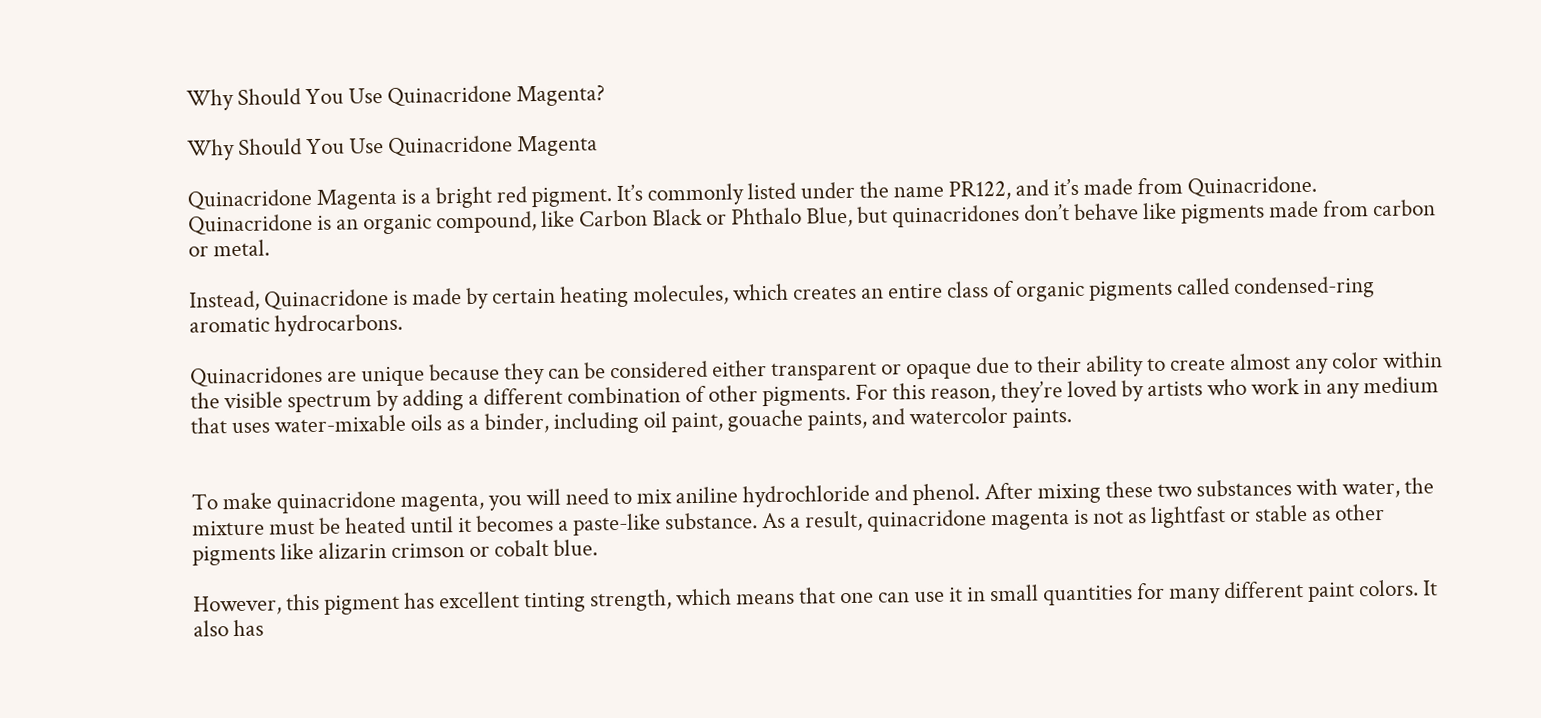Why Should You Use Quinacridone Magenta?

Why Should You Use Quinacridone Magenta

Quinacridone Magenta is a bright red pigment. It’s commonly listed under the name PR122, and it’s made from Quinacridone. Quinacridone is an organic compound, like Carbon Black or Phthalo Blue, but quinacridones don’t behave like pigments made from carbon or metal.

Instead, Quinacridone is made by certain heating molecules, which creates an entire class of organic pigments called condensed-ring aromatic hydrocarbons.

Quinacridones are unique because they can be considered either transparent or opaque due to their ability to create almost any color within the visible spectrum by adding a different combination of other pigments. For this reason, they’re loved by artists who work in any medium that uses water-mixable oils as a binder, including oil paint, gouache paints, and watercolor paints.


To make quinacridone magenta, you will need to mix aniline hydrochloride and phenol. After mixing these two substances with water, the mixture must be heated until it becomes a paste-like substance. As a result, quinacridone magenta is not as lightfast or stable as other pigments like alizarin crimson or cobalt blue.

However, this pigment has excellent tinting strength, which means that one can use it in small quantities for many different paint colors. It also has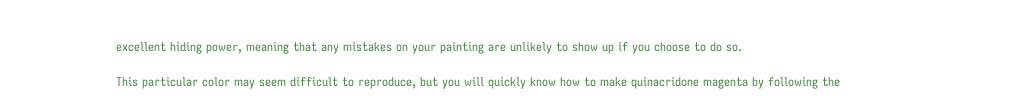excellent hiding power, meaning that any mistakes on your painting are unlikely to show up if you choose to do so.

This particular color may seem difficult to reproduce, but you will quickly know how to make quinacridone magenta by following the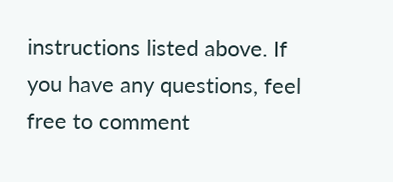instructions listed above. If you have any questions, feel free to comment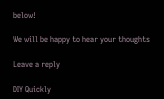below!

We will be happy to hear your thoughts

Leave a reply

DIY Quickly